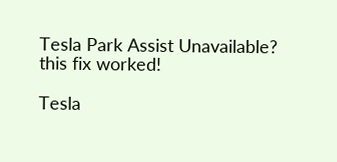Tesla Park Assist Unavailable? this fix worked!

Tesla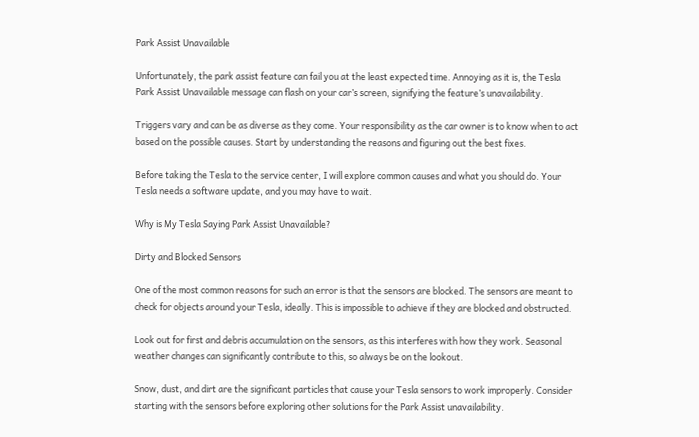Park Assist Unavailable

Unfortunately, the park assist feature can fail you at the least expected time. Annoying as it is, the Tesla Park Assist Unavailable message can flash on your car’s screen, signifying the feature’s unavailability.

Triggers vary and can be as diverse as they come. Your responsibility as the car owner is to know when to act based on the possible causes. Start by understanding the reasons and figuring out the best fixes.

Before taking the Tesla to the service center, I will explore common causes and what you should do. Your Tesla needs a software update, and you may have to wait.

Why is My Tesla Saying Park Assist Unavailable?

Dirty and Blocked Sensors

One of the most common reasons for such an error is that the sensors are blocked. The sensors are meant to check for objects around your Tesla, ideally. This is impossible to achieve if they are blocked and obstructed.

Look out for first and debris accumulation on the sensors, as this interferes with how they work. Seasonal weather changes can significantly contribute to this, so always be on the lookout.

Snow, dust, and dirt are the significant particles that cause your Tesla sensors to work improperly. Consider starting with the sensors before exploring other solutions for the Park Assist unavailability.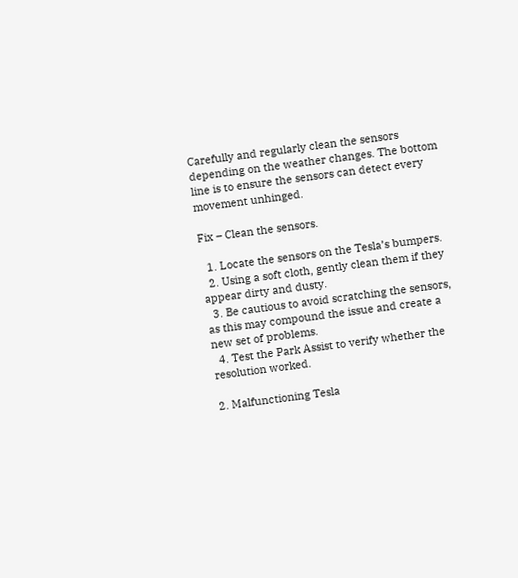Carefully and regularly clean the sensors depending on the weather changes. The bottom line is to ensure the sensors can detect every movement unhinged.

Fix – Clean the sensors.

  1. Locate the sensors on the Tesla’s bumpers.
  2. Using a soft cloth, gently clean them if they appear dirty and dusty.
  3. Be cautious to avoid scratching the sensors, as this may compound the issue and create a new set of problems.
  4. Test the Park Assist to verify whether the resolution worked.

2. Malfunctioning Tesla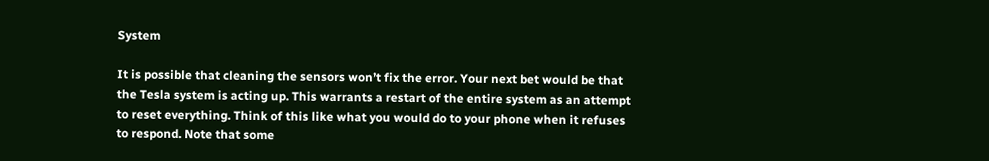System

It is possible that cleaning the sensors won’t fix the error. Your next bet would be that the Tesla system is acting up. This warrants a restart of the entire system as an attempt to reset everything. Think of this like what you would do to your phone when it refuses to respond. Note that some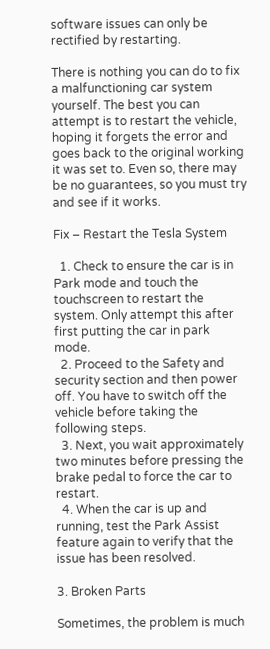software issues can only be rectified by restarting.

There is nothing you can do to fix a malfunctioning car system yourself. The best you can attempt is to restart the vehicle, hoping it forgets the error and goes back to the original working it was set to. Even so, there may be no guarantees, so you must try and see if it works.

Fix – Restart the Tesla System

  1. Check to ensure the car is in Park mode and touch the touchscreen to restart the system. Only attempt this after first putting the car in park mode.
  2. Proceed to the Safety and security section and then power off. You have to switch off the vehicle before taking the following steps.
  3. Next, you wait approximately two minutes before pressing the brake pedal to force the car to restart.
  4. When the car is up and running, test the Park Assist feature again to verify that the issue has been resolved.

3. Broken Parts

Sometimes, the problem is much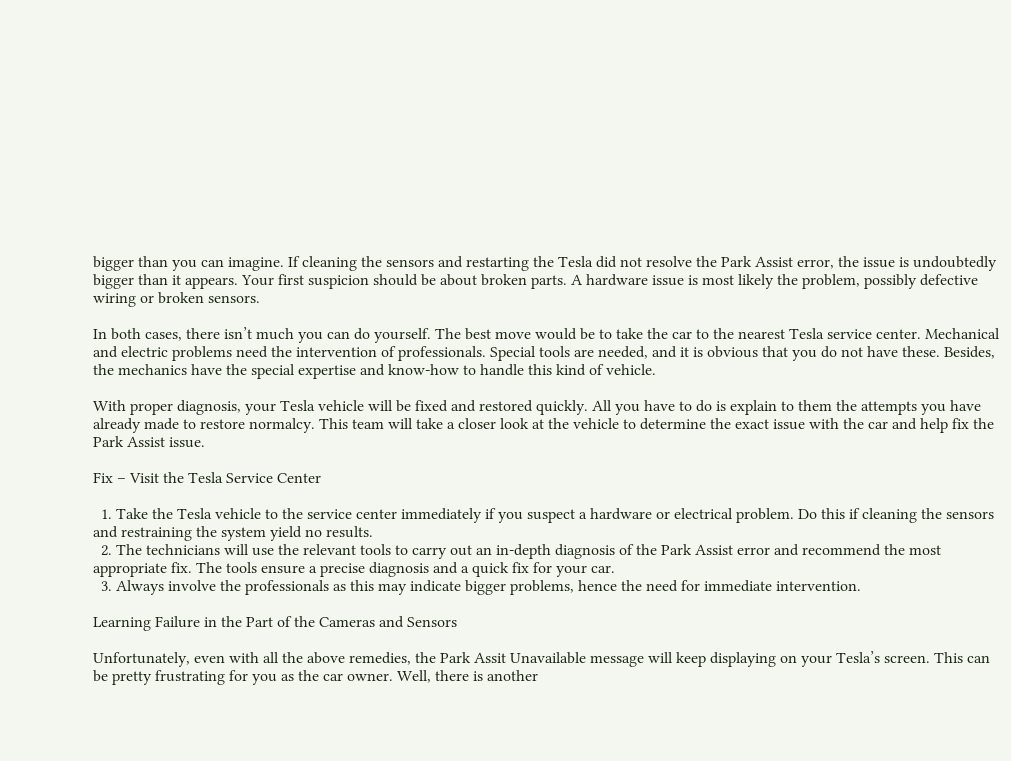bigger than you can imagine. If cleaning the sensors and restarting the Tesla did not resolve the Park Assist error, the issue is undoubtedly bigger than it appears. Your first suspicion should be about broken parts. A hardware issue is most likely the problem, possibly defective wiring or broken sensors.

In both cases, there isn’t much you can do yourself. The best move would be to take the car to the nearest Tesla service center. Mechanical and electric problems need the intervention of professionals. Special tools are needed, and it is obvious that you do not have these. Besides, the mechanics have the special expertise and know-how to handle this kind of vehicle.

With proper diagnosis, your Tesla vehicle will be fixed and restored quickly. All you have to do is explain to them the attempts you have already made to restore normalcy. This team will take a closer look at the vehicle to determine the exact issue with the car and help fix the Park Assist issue.

Fix – Visit the Tesla Service Center

  1. Take the Tesla vehicle to the service center immediately if you suspect a hardware or electrical problem. Do this if cleaning the sensors and restraining the system yield no results.
  2. The technicians will use the relevant tools to carry out an in-depth diagnosis of the Park Assist error and recommend the most appropriate fix. The tools ensure a precise diagnosis and a quick fix for your car.
  3. Always involve the professionals as this may indicate bigger problems, hence the need for immediate intervention.

Learning Failure in the Part of the Cameras and Sensors

Unfortunately, even with all the above remedies, the Park Assit Unavailable message will keep displaying on your Tesla’s screen. This can be pretty frustrating for you as the car owner. Well, there is another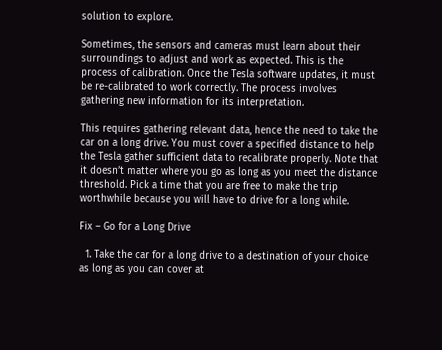solution to explore.

Sometimes, the sensors and cameras must learn about their surroundings to adjust and work as expected. This is the process of calibration. Once the Tesla software updates, it must be re-calibrated to work correctly. The process involves gathering new information for its interpretation.

This requires gathering relevant data, hence the need to take the car on a long drive. You must cover a specified distance to help the Tesla gather sufficient data to recalibrate properly. Note that it doesn’t matter where you go as long as you meet the distance threshold. Pick a time that you are free to make the trip worthwhile because you will have to drive for a long while.

Fix – Go for a Long Drive

  1. Take the car for a long drive to a destination of your choice as long as you can cover at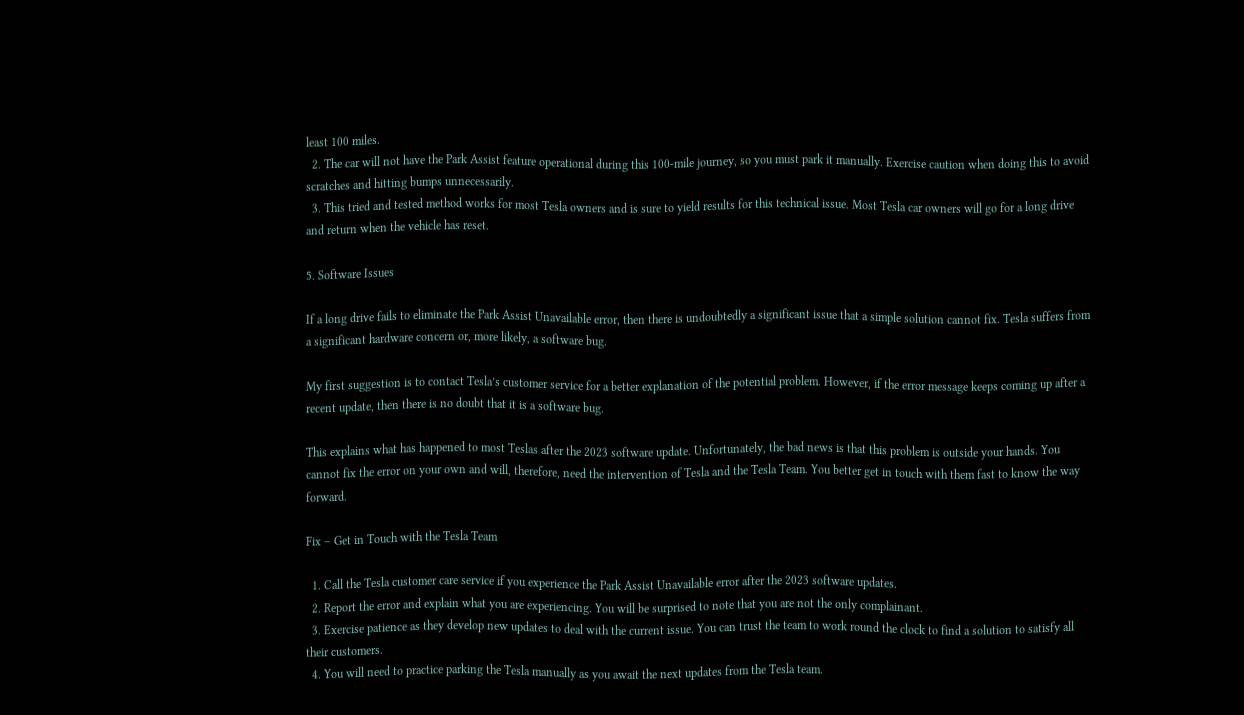least 100 miles.
  2. The car will not have the Park Assist feature operational during this 100-mile journey, so you must park it manually. Exercise caution when doing this to avoid scratches and hitting bumps unnecessarily.
  3. This tried and tested method works for most Tesla owners and is sure to yield results for this technical issue. Most Tesla car owners will go for a long drive and return when the vehicle has reset.

5. Software Issues

If a long drive fails to eliminate the Park Assist Unavailable error, then there is undoubtedly a significant issue that a simple solution cannot fix. Tesla suffers from a significant hardware concern or, more likely, a software bug.

My first suggestion is to contact Tesla’s customer service for a better explanation of the potential problem. However, if the error message keeps coming up after a recent update, then there is no doubt that it is a software bug.

This explains what has happened to most Teslas after the 2023 software update. Unfortunately, the bad news is that this problem is outside your hands. You cannot fix the error on your own and will, therefore, need the intervention of Tesla and the Tesla Team. You better get in touch with them fast to know the way forward.

Fix – Get in Touch with the Tesla Team

  1. Call the Tesla customer care service if you experience the Park Assist Unavailable error after the 2023 software updates.
  2. Report the error and explain what you are experiencing. You will be surprised to note that you are not the only complainant.
  3. Exercise patience as they develop new updates to deal with the current issue. You can trust the team to work round the clock to find a solution to satisfy all their customers.
  4. You will need to practice parking the Tesla manually as you await the next updates from the Tesla team.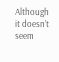Although it doesn’t seem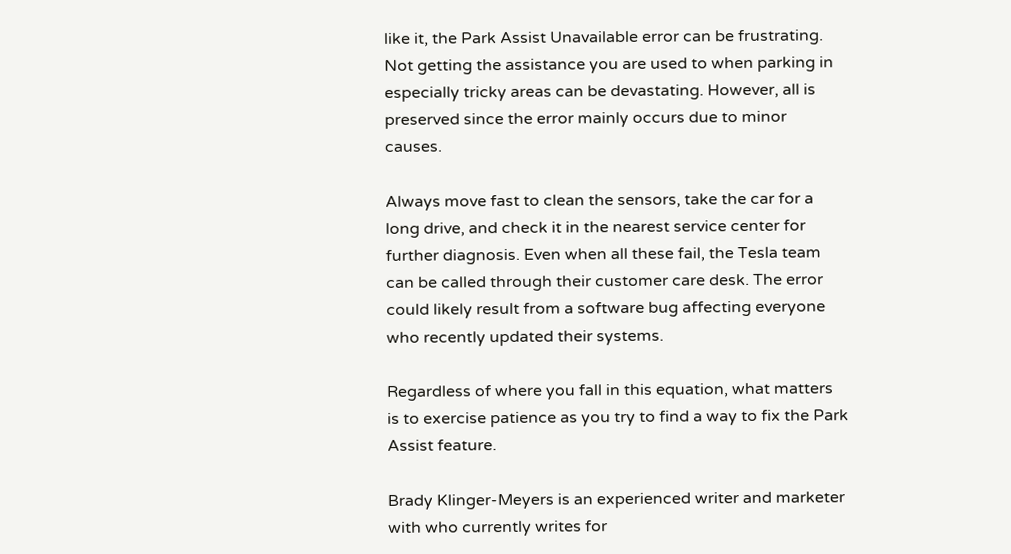like it, the Park Assist Unavailable error can be frustrating. Not getting the assistance you are used to when parking in especially tricky areas can be devastating. However, all is preserved since the error mainly occurs due to minor causes.

Always move fast to clean the sensors, take the car for a long drive, and check it in the nearest service center for further diagnosis. Even when all these fail, the Tesla team can be called through their customer care desk. The error could likely result from a software bug affecting everyone who recently updated their systems.

Regardless of where you fall in this equation, what matters is to exercise patience as you try to find a way to fix the Park Assist feature.

Brady Klinger-Meyers is an experienced writer and marketer with who currently writes for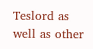Teslord as well as other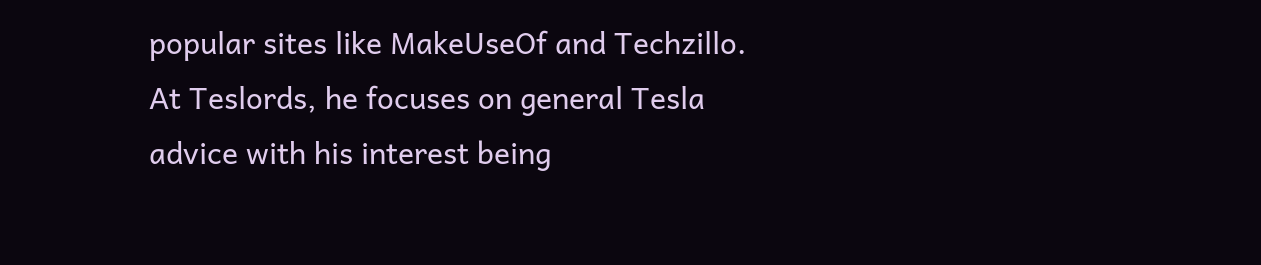popular sites like MakeUseOf and Techzillo. At Teslords, he focuses on general Tesla advice with his interest being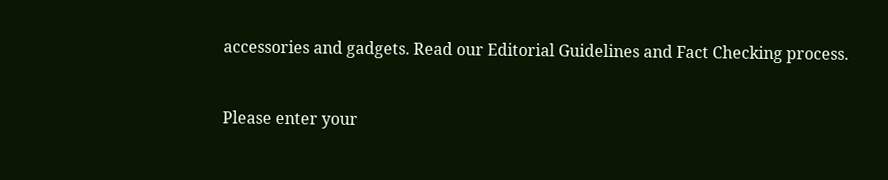accessories and gadgets. Read our Editorial Guidelines and Fact Checking process.


Please enter your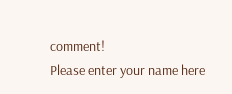comment!
Please enter your name here